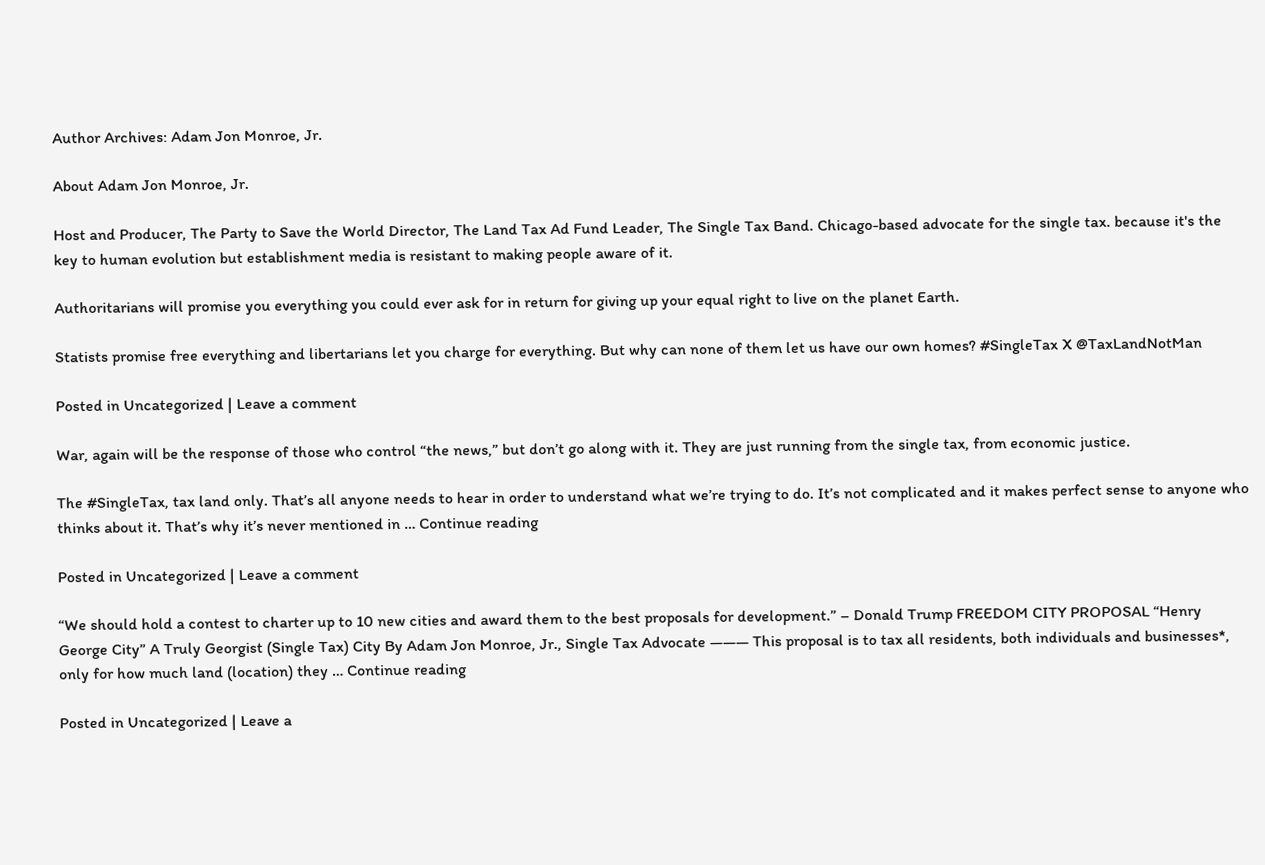Author Archives: Adam Jon Monroe, Jr.

About Adam Jon Monroe, Jr.

Host and Producer, The Party to Save the World Director, The Land Tax Ad Fund Leader, The Single Tax Band. Chicago-based advocate for the single tax. because it's the key to human evolution but establishment media is resistant to making people aware of it.

Authoritarians will promise you everything you could ever ask for in return for giving up your equal right to live on the planet Earth.

Statists promise free everything and libertarians let you charge for everything. But why can none of them let us have our own homes? #SingleTax X @TaxLandNotMan

Posted in Uncategorized | Leave a comment

War, again will be the response of those who control “the news,” but don’t go along with it. They are just running from the single tax, from economic justice.

The #SingleTax, tax land only. That’s all anyone needs to hear in order to understand what we’re trying to do. It’s not complicated and it makes perfect sense to anyone who thinks about it. That’s why it’s never mentioned in … Continue reading

Posted in Uncategorized | Leave a comment

“We should hold a contest to charter up to 10 new cities and award them to the best proposals for development.” – Donald Trump FREEDOM CITY PROPOSAL “Henry George City” A Truly Georgist (Single Tax) City By Adam Jon Monroe, Jr., Single Tax Advocate ——— This proposal is to tax all residents, both individuals and businesses*, only for how much land (location) they … Continue reading

Posted in Uncategorized | Leave a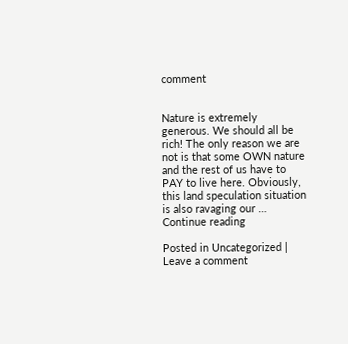comment


Nature is extremely generous. We should all be rich! The only reason we are not is that some OWN nature and the rest of us have to PAY to live here. Obviously, this land speculation situation is also ravaging our … Continue reading

Posted in Uncategorized | Leave a comment